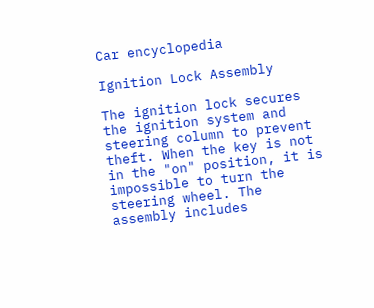Car encyclopedia

Ignition Lock Assembly

The ignition lock secures the ignition system and steering column to prevent theft. When the key is not in the "on" position, it is impossible to turn the steering wheel. The assembly includes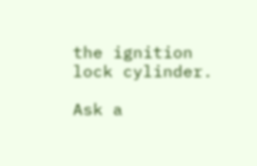the ignition lock cylinder.

Ask a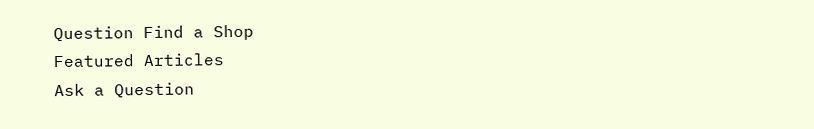Question Find a Shop
Featured Articles
Ask a Question